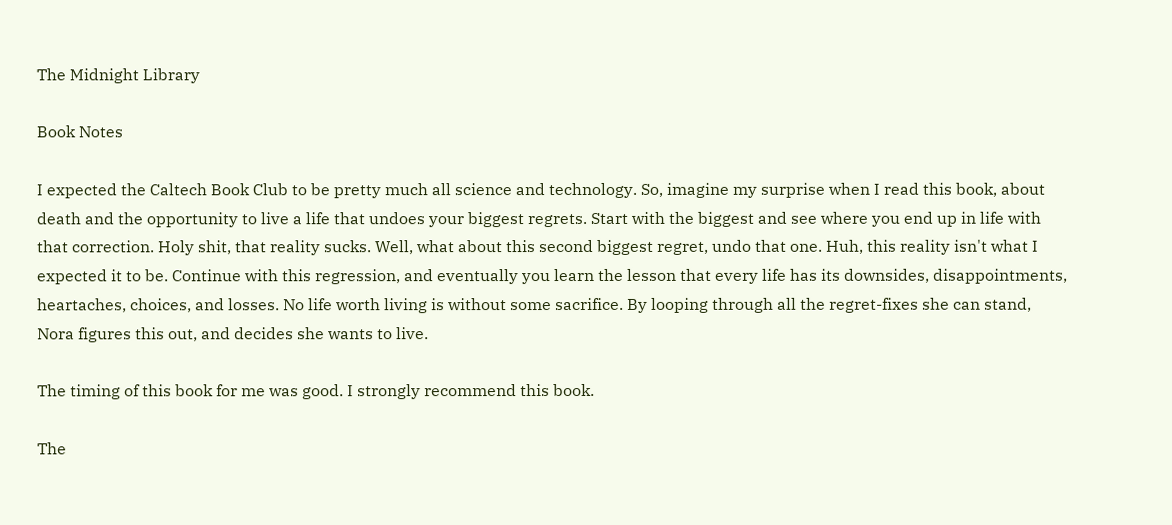The Midnight Library

Book Notes

I expected the Caltech Book Club to be pretty much all science and technology. So, imagine my surprise when I read this book, about death and the opportunity to live a life that undoes your biggest regrets. Start with the biggest and see where you end up in life with that correction. Holy shit, that reality sucks. Well, what about this second biggest regret, undo that one. Huh, this reality isn't what I expected it to be. Continue with this regression, and eventually you learn the lesson that every life has its downsides, disappointments, heartaches, choices, and losses. No life worth living is without some sacrifice. By looping through all the regret-fixes she can stand, Nora figures this out, and decides she wants to live.

The timing of this book for me was good. I strongly recommend this book.

The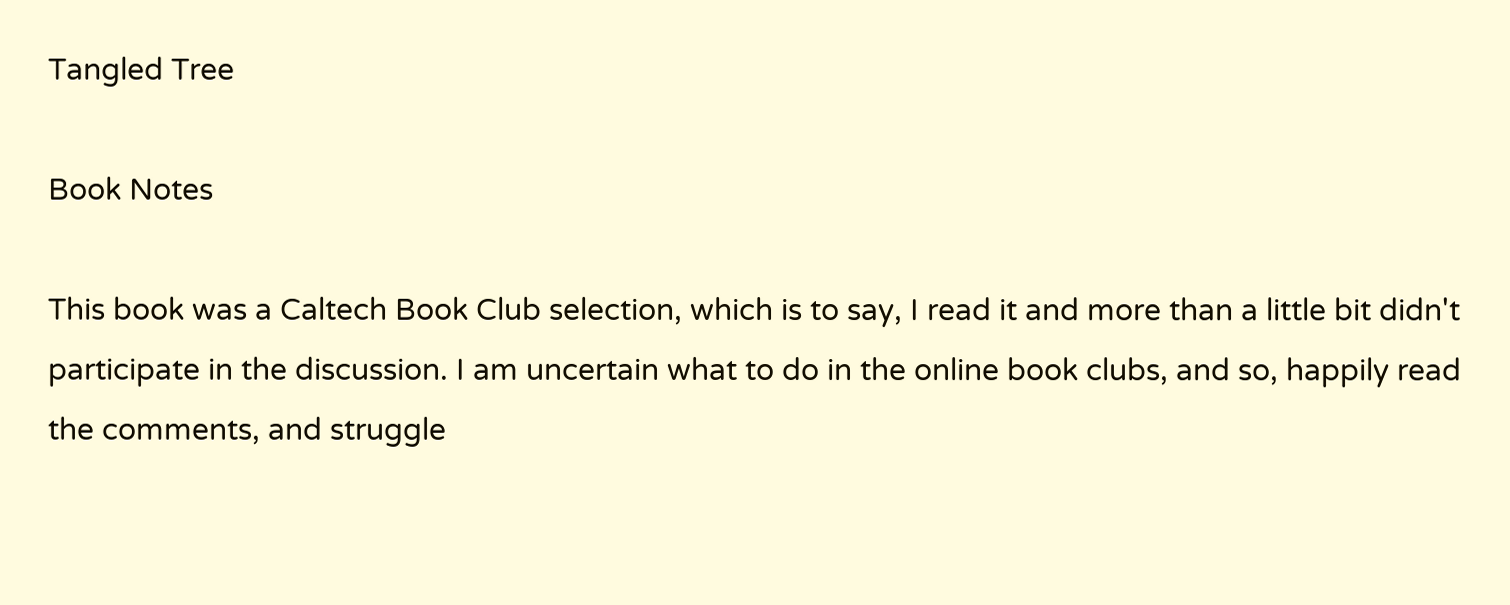Tangled Tree

Book Notes

This book was a Caltech Book Club selection, which is to say, I read it and more than a little bit didn't participate in the discussion. I am uncertain what to do in the online book clubs, and so, happily read the comments, and struggle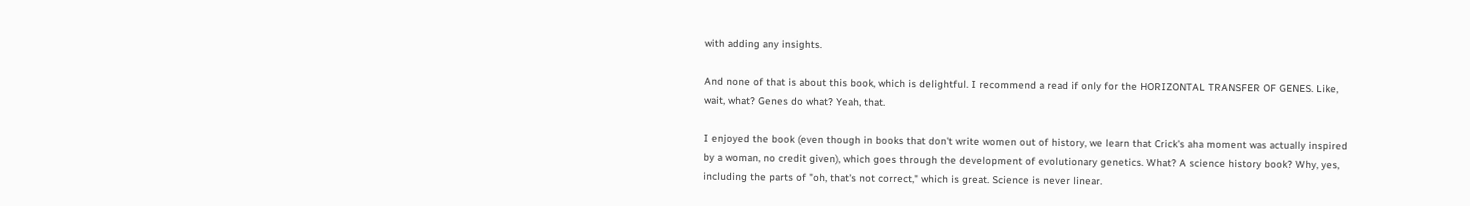with adding any insights.

And none of that is about this book, which is delightful. I recommend a read if only for the HORIZONTAL TRANSFER OF GENES. Like, wait, what? Genes do what? Yeah, that.

I enjoyed the book (even though in books that don't write women out of history, we learn that Crick's aha moment was actually inspired by a woman, no credit given), which goes through the development of evolutionary genetics. What? A science history book? Why, yes, including the parts of "oh, that's not correct," which is great. Science is never linear.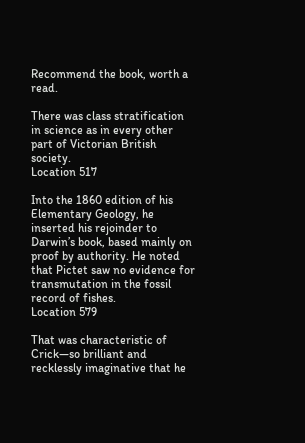Recommend the book, worth a read.

There was class stratification in science as in every other part of Victorian British society.
Location 517

Into the 1860 edition of his Elementary Geology, he inserted his rejoinder to Darwin’s book, based mainly on proof by authority. He noted that Pictet saw no evidence for transmutation in the fossil record of fishes.
Location 579

That was characteristic of Crick—so brilliant and recklessly imaginative that he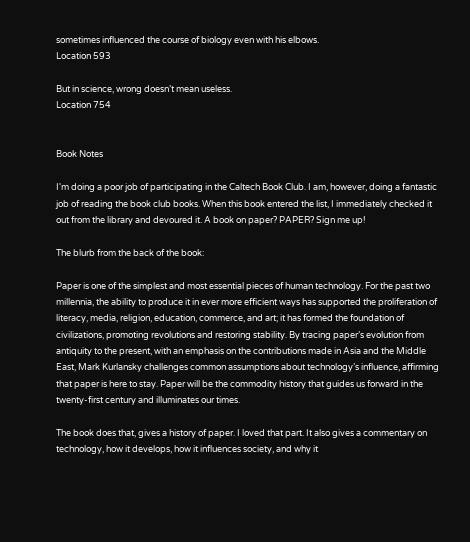sometimes influenced the course of biology even with his elbows.
Location 593

But in science, wrong doesn’t mean useless.
Location 754


Book Notes

I'm doing a poor job of participating in the Caltech Book Club. I am, however, doing a fantastic job of reading the book club books. When this book entered the list, I immediately checked it out from the library and devoured it. A book on paper? PAPER? Sign me up!

The blurb from the back of the book:

Paper is one of the simplest and most essential pieces of human technology. For the past two millennia, the ability to produce it in ever more efficient ways has supported the proliferation of literacy, media, religion, education, commerce, and art; it has formed the foundation of civilizations, promoting revolutions and restoring stability. By tracing paper’s evolution from antiquity to the present, with an emphasis on the contributions made in Asia and the Middle East, Mark Kurlansky challenges common assumptions about technology’s influence, affirming that paper is here to stay. Paper will be the commodity history that guides us forward in the twenty-first century and illuminates our times.

The book does that, gives a history of paper. I loved that part. It also gives a commentary on technology, how it develops, how it influences society, and why it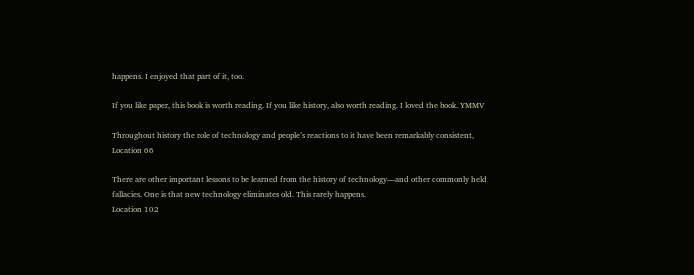happens. I enjoyed that part of it, too.

If you like paper, this book is worth reading. If you like history, also worth reading. I loved the book. YMMV

Throughout history the role of technology and people’s reactions to it have been remarkably consistent,
Location 66

There are other important lessons to be learned from the history of technology—and other commonly held fallacies. One is that new technology eliminates old. This rarely happens.
Location 102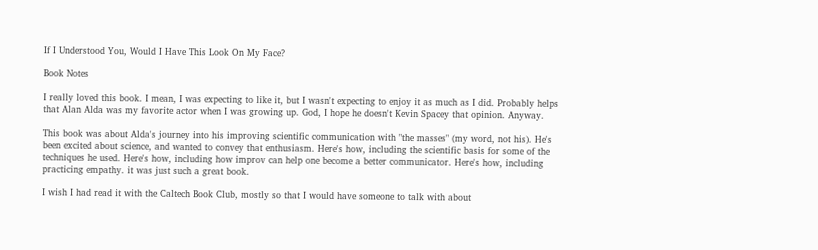If I Understood You, Would I Have This Look On My Face?

Book Notes

I really loved this book. I mean, I was expecting to like it, but I wasn't expecting to enjoy it as much as I did. Probably helps that Alan Alda was my favorite actor when I was growing up. God, I hope he doesn't Kevin Spacey that opinion. Anyway.

This book was about Alda's journey into his improving scientific communication with "the masses" (my word, not his). He's been excited about science, and wanted to convey that enthusiasm. Here's how, including the scientific basis for some of the techniques he used. Here's how, including how improv can help one become a better communicator. Here's how, including practicing empathy. it was just such a great book.

I wish I had read it with the Caltech Book Club, mostly so that I would have someone to talk with about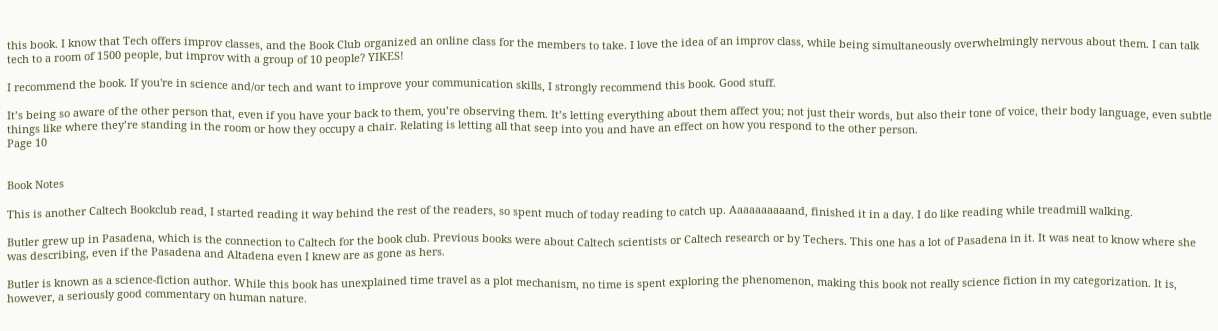this book. I know that Tech offers improv classes, and the Book Club organized an online class for the members to take. I love the idea of an improv class, while being simultaneously overwhelmingly nervous about them. I can talk tech to a room of 1500 people, but improv with a group of 10 people? YIKES!

I recommend the book. If you're in science and/or tech and want to improve your communication skills, I strongly recommend this book. Good stuff.

It’s being so aware of the other person that, even if you have your back to them, you’re observing them. It’s letting everything about them affect you; not just their words, but also their tone of voice, their body language, even subtle things like where they’re standing in the room or how they occupy a chair. Relating is letting all that seep into you and have an effect on how you respond to the other person.
Page 10


Book Notes

This is another Caltech Bookclub read, I started reading it way behind the rest of the readers, so spent much of today reading to catch up. Aaaaaaaaaand, finished it in a day. I do like reading while treadmill walking.

Butler grew up in Pasadena, which is the connection to Caltech for the book club. Previous books were about Caltech scientists or Caltech research or by Techers. This one has a lot of Pasadena in it. It was neat to know where she was describing, even if the Pasadena and Altadena even I knew are as gone as hers.

Butler is known as a science-fiction author. While this book has unexplained time travel as a plot mechanism, no time is spent exploring the phenomenon, making this book not really science fiction in my categorization. It is, however, a seriously good commentary on human nature.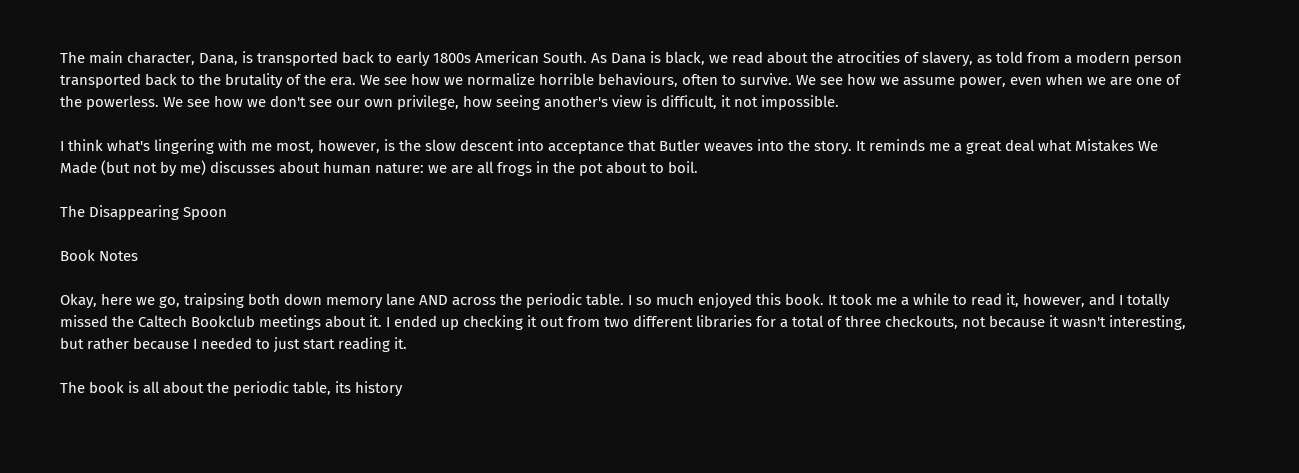The main character, Dana, is transported back to early 1800s American South. As Dana is black, we read about the atrocities of slavery, as told from a modern person transported back to the brutality of the era. We see how we normalize horrible behaviours, often to survive. We see how we assume power, even when we are one of the powerless. We see how we don't see our own privilege, how seeing another's view is difficult, it not impossible.

I think what's lingering with me most, however, is the slow descent into acceptance that Butler weaves into the story. It reminds me a great deal what Mistakes We Made (but not by me) discusses about human nature: we are all frogs in the pot about to boil.

The Disappearing Spoon

Book Notes

Okay, here we go, traipsing both down memory lane AND across the periodic table. I so much enjoyed this book. It took me a while to read it, however, and I totally missed the Caltech Bookclub meetings about it. I ended up checking it out from two different libraries for a total of three checkouts, not because it wasn't interesting, but rather because I needed to just start reading it.

The book is all about the periodic table, its history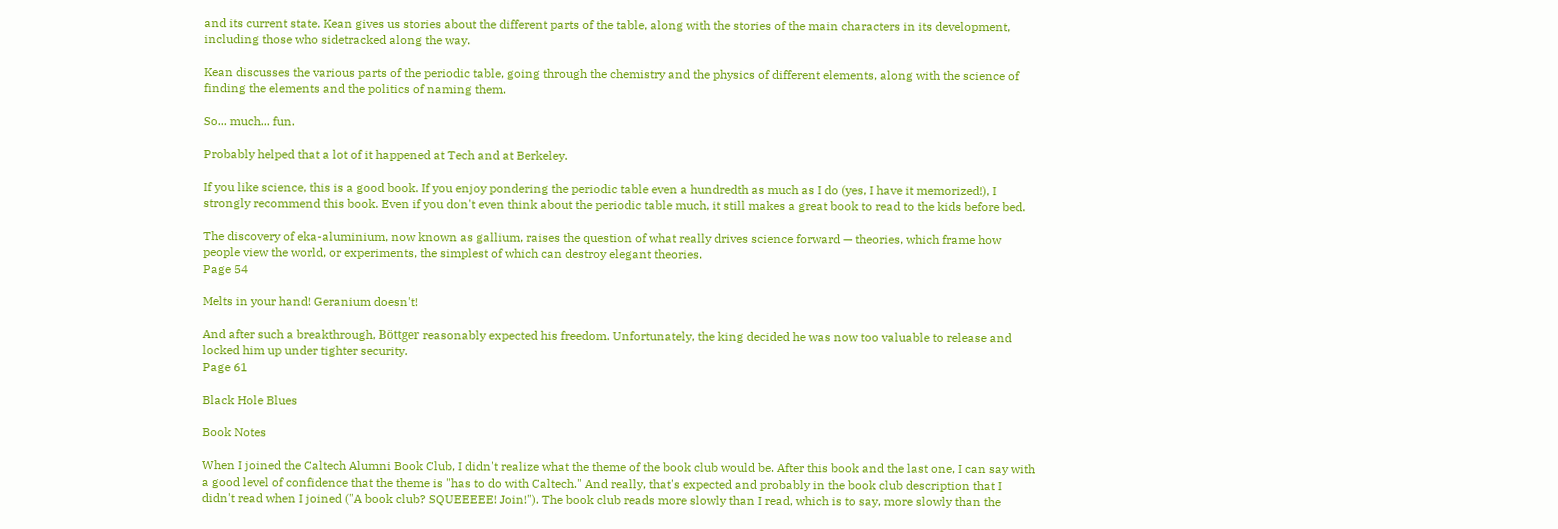and its current state. Kean gives us stories about the different parts of the table, along with the stories of the main characters in its development, including those who sidetracked along the way.

Kean discusses the various parts of the periodic table, going through the chemistry and the physics of different elements, along with the science of finding the elements and the politics of naming them.

So... much... fun.

Probably helped that a lot of it happened at Tech and at Berkeley.

If you like science, this is a good book. If you enjoy pondering the periodic table even a hundredth as much as I do (yes, I have it memorized!), I strongly recommend this book. Even if you don't even think about the periodic table much, it still makes a great book to read to the kids before bed.

The discovery of eka-aluminium, now known as gallium, raises the question of what really drives science forward — theories, which frame how people view the world, or experiments, the simplest of which can destroy elegant theories.
Page 54

Melts in your hand! Geranium doesn't!

And after such a breakthrough, Böttger reasonably expected his freedom. Unfortunately, the king decided he was now too valuable to release and locked him up under tighter security.
Page 61

Black Hole Blues

Book Notes

When I joined the Caltech Alumni Book Club, I didn't realize what the theme of the book club would be. After this book and the last one, I can say with a good level of confidence that the theme is "has to do with Caltech." And really, that's expected and probably in the book club description that I didn't read when I joined ("A book club? SQUEEEEE! Join!"). The book club reads more slowly than I read, which is to say, more slowly than the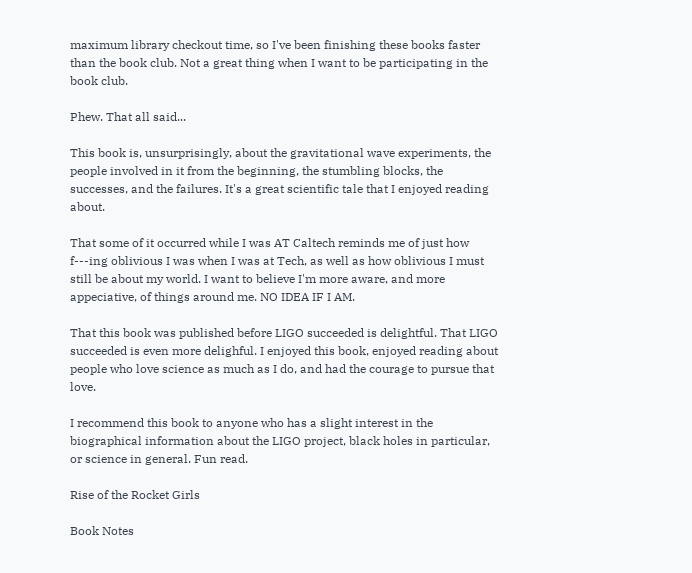maximum library checkout time, so I've been finishing these books faster than the book club. Not a great thing when I want to be participating in the book club.

Phew. That all said...

This book is, unsurprisingly, about the gravitational wave experiments, the people involved in it from the beginning, the stumbling blocks, the successes, and the failures. It's a great scientific tale that I enjoyed reading about.

That some of it occurred while I was AT Caltech reminds me of just how f---ing oblivious I was when I was at Tech, as well as how oblivious I must still be about my world. I want to believe I'm more aware, and more appeciative, of things around me. NO IDEA IF I AM.

That this book was published before LIGO succeeded is delightful. That LIGO succeeded is even more delighful. I enjoyed this book, enjoyed reading about people who love science as much as I do, and had the courage to pursue that love.

I recommend this book to anyone who has a slight interest in the biographical information about the LIGO project, black holes in particular, or science in general. Fun read.

Rise of the Rocket Girls

Book Notes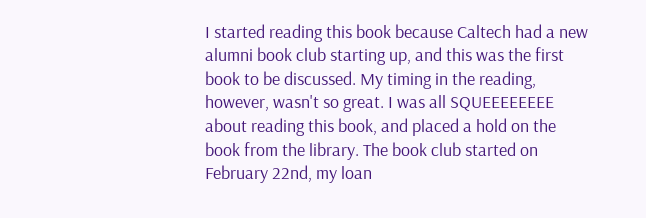I started reading this book because Caltech had a new alumni book club starting up, and this was the first book to be discussed. My timing in the reading, however, wasn't so great. I was all SQUEEEEEEEE about reading this book, and placed a hold on the book from the library. The book club started on February 22nd, my loan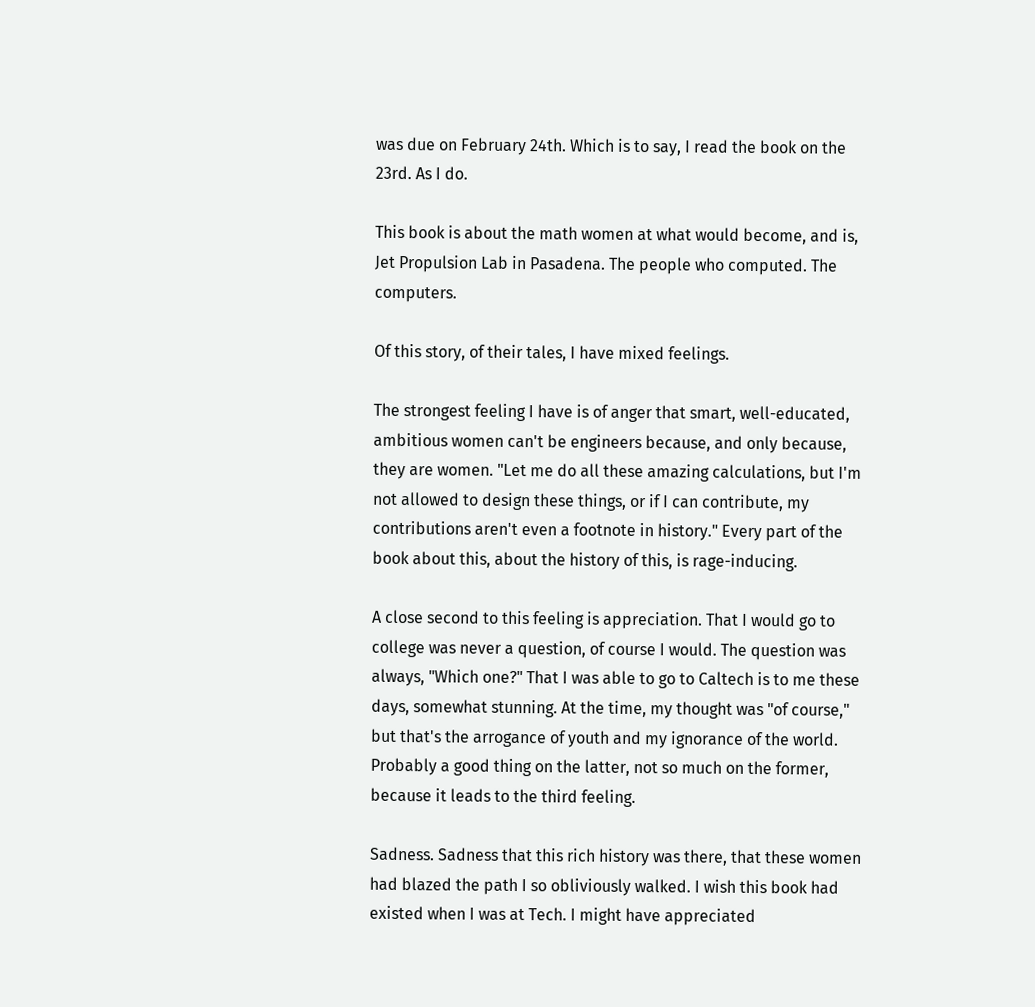was due on February 24th. Which is to say, I read the book on the 23rd. As I do.

This book is about the math women at what would become, and is, Jet Propulsion Lab in Pasadena. The people who computed. The computers.

Of this story, of their tales, I have mixed feelings.

The strongest feeling I have is of anger that smart, well-educated, ambitious women can't be engineers because, and only because, they are women. "Let me do all these amazing calculations, but I'm not allowed to design these things, or if I can contribute, my contributions aren't even a footnote in history." Every part of the book about this, about the history of this, is rage-inducing.

A close second to this feeling is appreciation. That I would go to college was never a question, of course I would. The question was always, "Which one?" That I was able to go to Caltech is to me these days, somewhat stunning. At the time, my thought was "of course," but that's the arrogance of youth and my ignorance of the world. Probably a good thing on the latter, not so much on the former, because it leads to the third feeling.

Sadness. Sadness that this rich history was there, that these women had blazed the path I so obliviously walked. I wish this book had existed when I was at Tech. I might have appreciated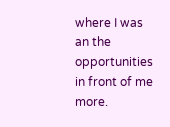where I was an the opportunities in front of me more.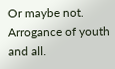Or maybe not. Arrogance of youth and all.